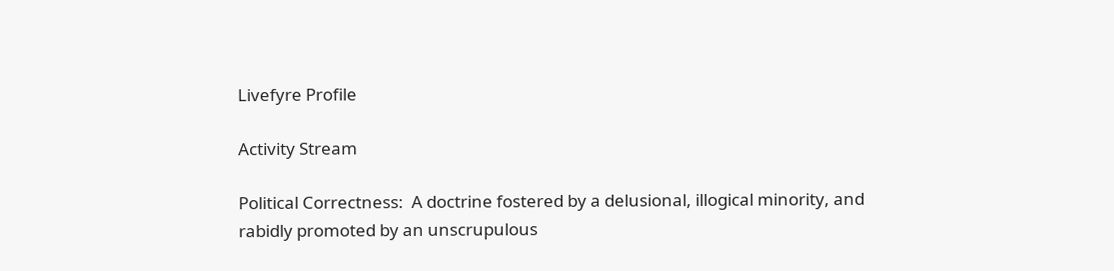Livefyre Profile

Activity Stream

Political Correctness:  A doctrine fostered by a delusional, illogical minority, and rabidly promoted by an unscrupulous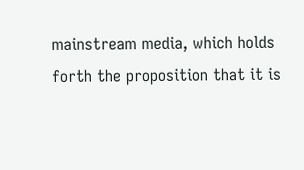mainstream media, which holds forth the proposition that it is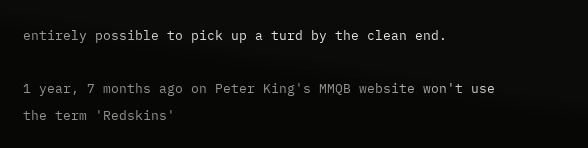entirely possible to pick up a turd by the clean end.

1 year, 7 months ago on Peter King's MMQB website won't use the term 'Redskins'